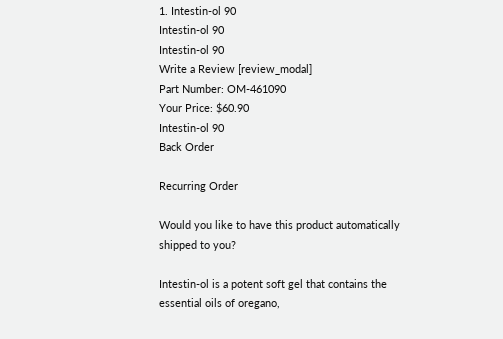1. Intestin-ol 90
Intestin-ol 90
Intestin-ol 90
Write a Review [review_modal]
Part Number: OM-461090
Your Price: $60.90
Intestin-ol 90
Back Order

Recurring Order

Would you like to have this product automatically shipped to you?

Intestin-ol is a potent soft gel that contains the essential oils of oregano,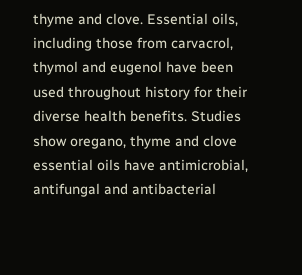thyme and clove. Essential oils, including those from carvacrol, thymol and eugenol have been used throughout history for their diverse health benefits. Studies show oregano, thyme and clove essential oils have antimicrobial, antifungal and antibacterial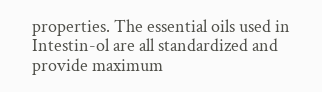properties. The essential oils used in Intestin-ol are all standardized and provide maximum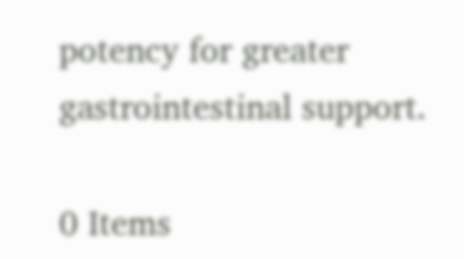potency for greater gastrointestinal support.

0 Items